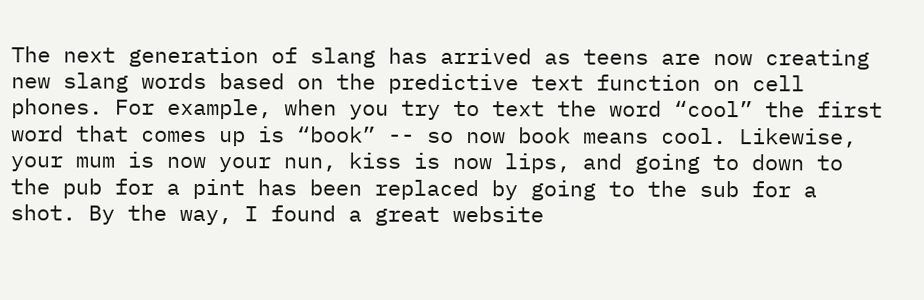The next generation of slang has arrived as teens are now creating new slang words based on the predictive text function on cell phones. For example, when you try to text the word “cool” the first word that comes up is “book” -- so now book means cool. Likewise, your mum is now your nun, kiss is now lips, and going to down to the pub for a pint has been replaced by going to the sub for a shot. By the way, I found a great website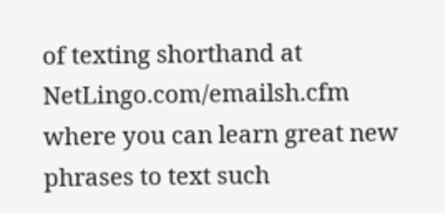of texting shorthand at NetLingo.com/emailsh.cfm where you can learn great new phrases to text such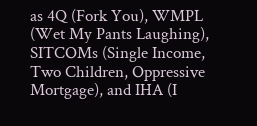as 4Q (Fork You), WMPL (Wet My Pants Laughing), SITCOMs (Single Income, Two Children, Oppressive Mortgage), and IHA (I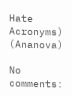Hate Acronyms) (Ananova)

No comments: